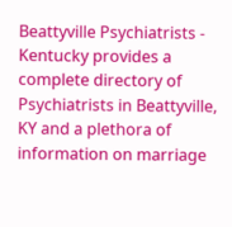Beattyville Psychiatrists - Kentucky provides a complete directory of Psychiatrists in Beattyville, KY and a plethora of information on marriage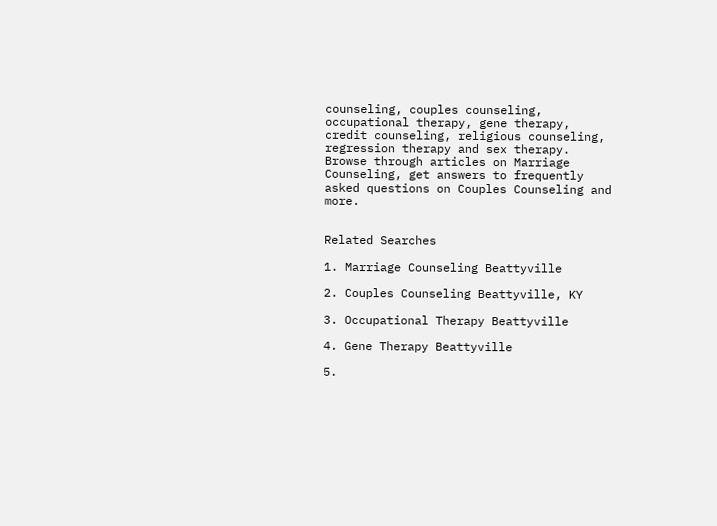counseling, couples counseling, occupational therapy, gene therapy, credit counseling, religious counseling, regression therapy and sex therapy. Browse through articles on Marriage Counseling, get answers to frequently asked questions on Couples Counseling and more.


Related Searches

1. Marriage Counseling Beattyville

2. Couples Counseling Beattyville, KY

3. Occupational Therapy Beattyville

4. Gene Therapy Beattyville

5.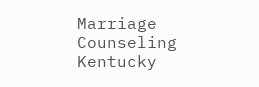Marriage Counseling Kentucky